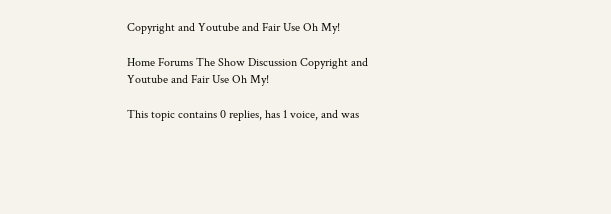Copyright and Youtube and Fair Use Oh My!

Home Forums The Show Discussion Copyright and Youtube and Fair Use Oh My!

This topic contains 0 replies, has 1 voice, and was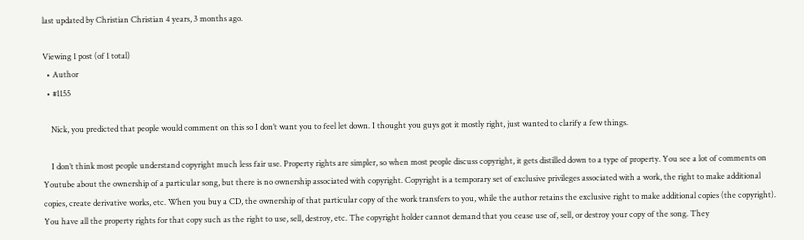last updated by Christian Christian 4 years, 3 months ago.

Viewing 1 post (of 1 total)
  • Author
  • #1155

    Nick, you predicted that people would comment on this so I don’t want you to feel let down. I thought you guys got it mostly right, just wanted to clarify a few things.

    I don’t think most people understand copyright much less fair use. Property rights are simpler, so when most people discuss copyright, it gets distilled down to a type of property. You see a lot of comments on Youtube about the ownership of a particular song, but there is no ownership associated with copyright. Copyright is a temporary set of exclusive privileges associated with a work, the right to make additional copies, create derivative works, etc. When you buy a CD, the ownership of that particular copy of the work transfers to you, while the author retains the exclusive right to make additional copies (the copyright). You have all the property rights for that copy such as the right to use, sell, destroy, etc. The copyright holder cannot demand that you cease use of, sell, or destroy your copy of the song. They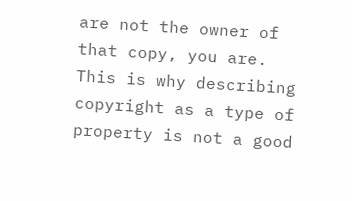are not the owner of that copy, you are. This is why describing copyright as a type of property is not a good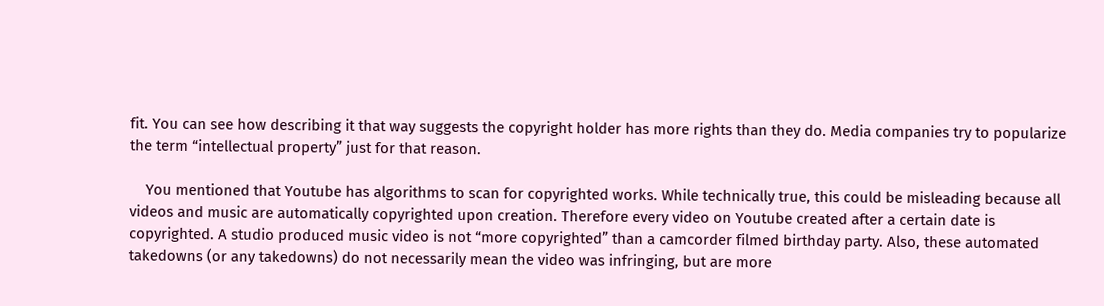fit. You can see how describing it that way suggests the copyright holder has more rights than they do. Media companies try to popularize the term “intellectual property” just for that reason.

    You mentioned that Youtube has algorithms to scan for copyrighted works. While technically true, this could be misleading because all videos and music are automatically copyrighted upon creation. Therefore every video on Youtube created after a certain date is copyrighted. A studio produced music video is not “more copyrighted” than a camcorder filmed birthday party. Also, these automated takedowns (or any takedowns) do not necessarily mean the video was infringing, but are more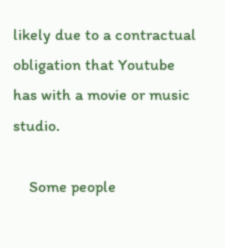likely due to a contractual obligation that Youtube has with a movie or music studio.

    Some people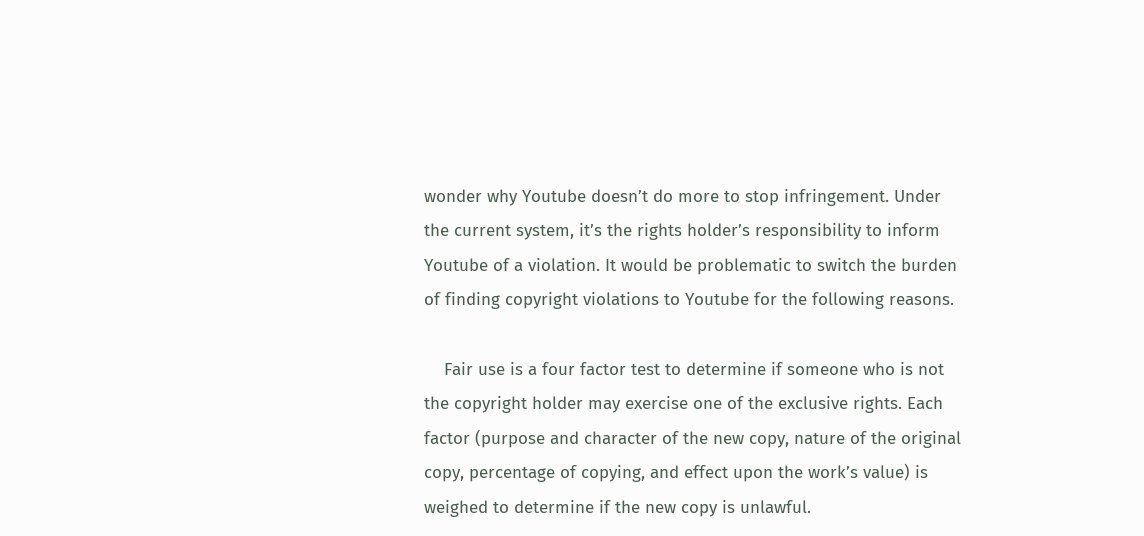wonder why Youtube doesn’t do more to stop infringement. Under the current system, it’s the rights holder’s responsibility to inform Youtube of a violation. It would be problematic to switch the burden of finding copyright violations to Youtube for the following reasons.

    Fair use is a four factor test to determine if someone who is not the copyright holder may exercise one of the exclusive rights. Each factor (purpose and character of the new copy, nature of the original copy, percentage of copying, and effect upon the work’s value) is weighed to determine if the new copy is unlawful.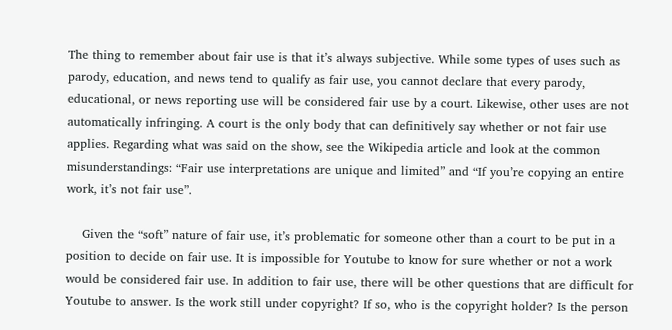The thing to remember about fair use is that it’s always subjective. While some types of uses such as parody, education, and news tend to qualify as fair use, you cannot declare that every parody, educational, or news reporting use will be considered fair use by a court. Likewise, other uses are not automatically infringing. A court is the only body that can definitively say whether or not fair use applies. Regarding what was said on the show, see the Wikipedia article and look at the common misunderstandings: “Fair use interpretations are unique and limited” and “If you’re copying an entire work, it’s not fair use”.

    Given the “soft” nature of fair use, it’s problematic for someone other than a court to be put in a position to decide on fair use. It is impossible for Youtube to know for sure whether or not a work would be considered fair use. In addition to fair use, there will be other questions that are difficult for Youtube to answer. Is the work still under copyright? If so, who is the copyright holder? Is the person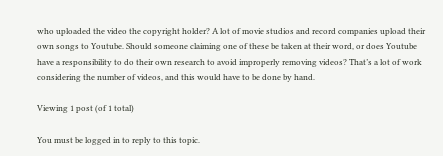who uploaded the video the copyright holder? A lot of movie studios and record companies upload their own songs to Youtube. Should someone claiming one of these be taken at their word, or does Youtube have a responsibility to do their own research to avoid improperly removing videos? That’s a lot of work considering the number of videos, and this would have to be done by hand.

Viewing 1 post (of 1 total)

You must be logged in to reply to this topic.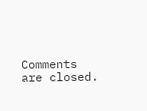Comments are closed.